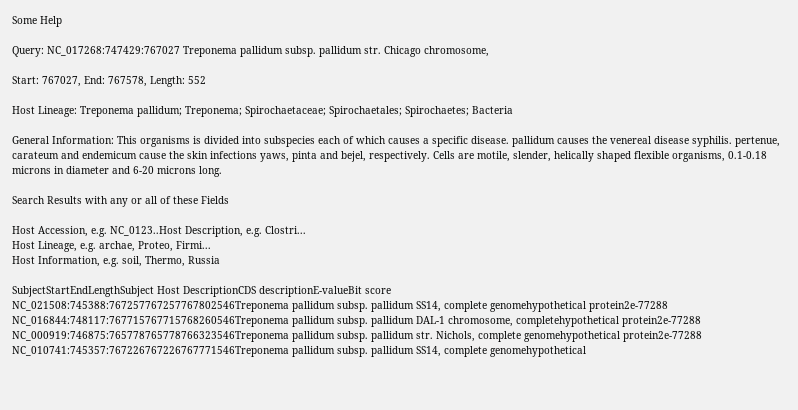Some Help

Query: NC_017268:747429:767027 Treponema pallidum subsp. pallidum str. Chicago chromosome,

Start: 767027, End: 767578, Length: 552

Host Lineage: Treponema pallidum; Treponema; Spirochaetaceae; Spirochaetales; Spirochaetes; Bacteria

General Information: This organisms is divided into subspecies each of which causes a specific disease. pallidum causes the venereal disease syphilis. pertenue, carateum and endemicum cause the skin infections yaws, pinta and bejel, respectively. Cells are motile, slender, helically shaped flexible organisms, 0.1-0.18 microns in diameter and 6-20 microns long.

Search Results with any or all of these Fields

Host Accession, e.g. NC_0123..Host Description, e.g. Clostri...
Host Lineage, e.g. archae, Proteo, Firmi...
Host Information, e.g. soil, Thermo, Russia

SubjectStartEndLengthSubject Host DescriptionCDS descriptionE-valueBit score
NC_021508:745388:767257767257767802546Treponema pallidum subsp. pallidum SS14, complete genomehypothetical protein2e-77288
NC_016844:748117:767715767715768260546Treponema pallidum subsp. pallidum DAL-1 chromosome, completehypothetical protein2e-77288
NC_000919:746875:765778765778766323546Treponema pallidum subsp. pallidum str. Nichols, complete genomehypothetical protein2e-77288
NC_010741:745357:767226767226767771546Treponema pallidum subsp. pallidum SS14, complete genomehypothetical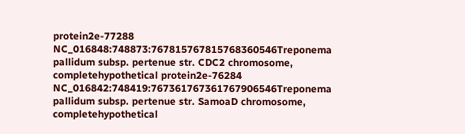protein2e-77288
NC_016848:748873:767815767815768360546Treponema pallidum subsp. pertenue str. CDC2 chromosome, completehypothetical protein2e-76284
NC_016842:748419:767361767361767906546Treponema pallidum subsp. pertenue str. SamoaD chromosome, completehypothetical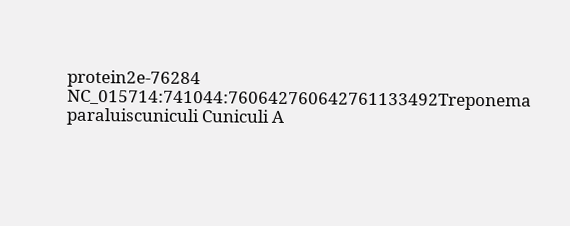protein2e-76284
NC_015714:741044:760642760642761133492Treponema paraluiscuniculi Cuniculi A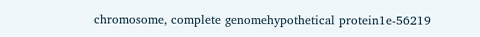chromosome, complete genomehypothetical protein1e-56219